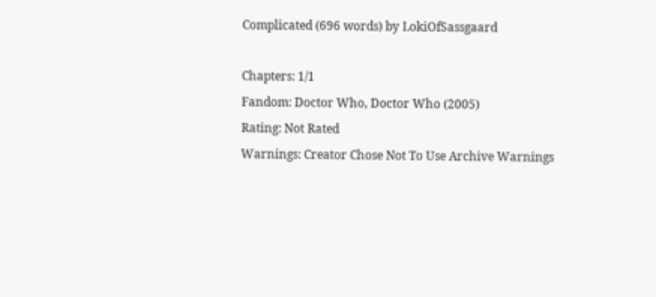Complicated (696 words) by LokiOfSassgaard

Chapters: 1/1
Fandom: Doctor Who, Doctor Who (2005)
Rating: Not Rated
Warnings: Creator Chose Not To Use Archive Warnings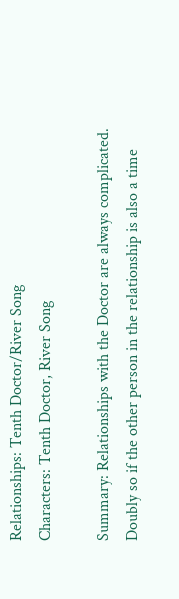Relationships: Tenth Doctor/River Song
Characters: Tenth Doctor, River Song

Summary: Relationships with the Doctor are always complicated. Doubly so if the other person in the relationship is also a time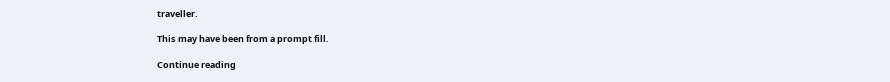traveller.

This may have been from a prompt fill.

Continue reading